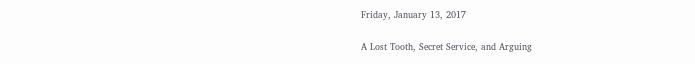Friday, January 13, 2017

A Lost Tooth, Secret Service, and Arguing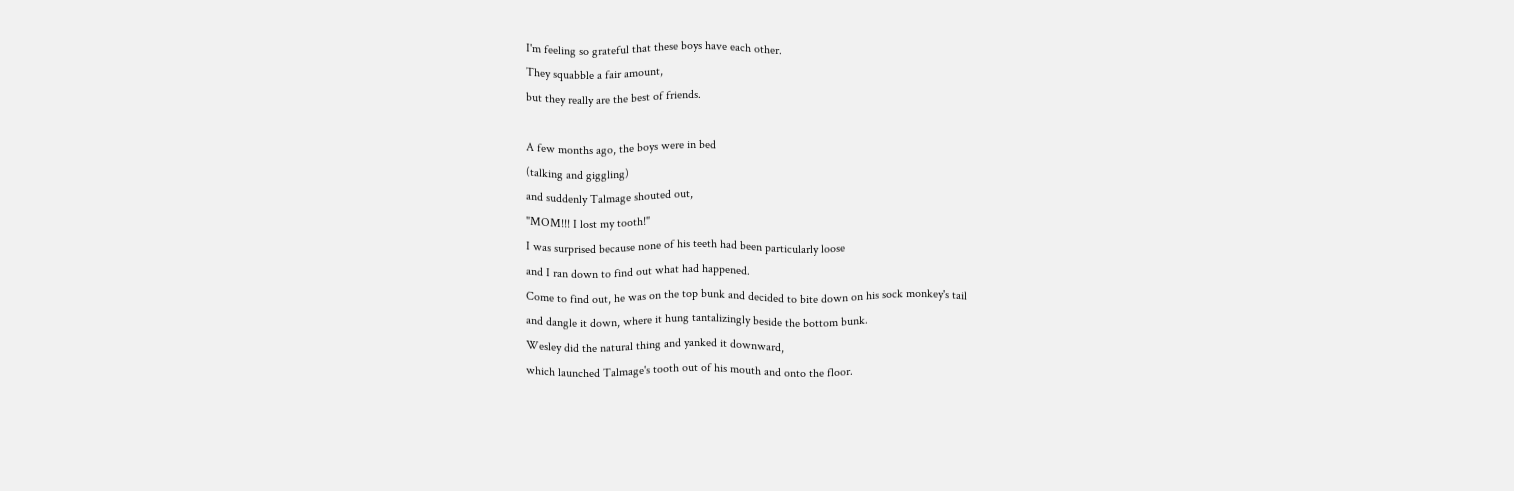I'm feeling so grateful that these boys have each other.
They squabble a fair amount,
but they really are the best of friends.

A few months ago, the boys were in bed
(talking and giggling)
and suddenly Talmage shouted out,
"MOM!!! I lost my tooth!"
I was surprised because none of his teeth had been particularly loose
and I ran down to find out what had happened.
Come to find out, he was on the top bunk and decided to bite down on his sock monkey's tail
and dangle it down, where it hung tantalizingly beside the bottom bunk.
Wesley did the natural thing and yanked it downward,
which launched Talmage's tooth out of his mouth and onto the floor.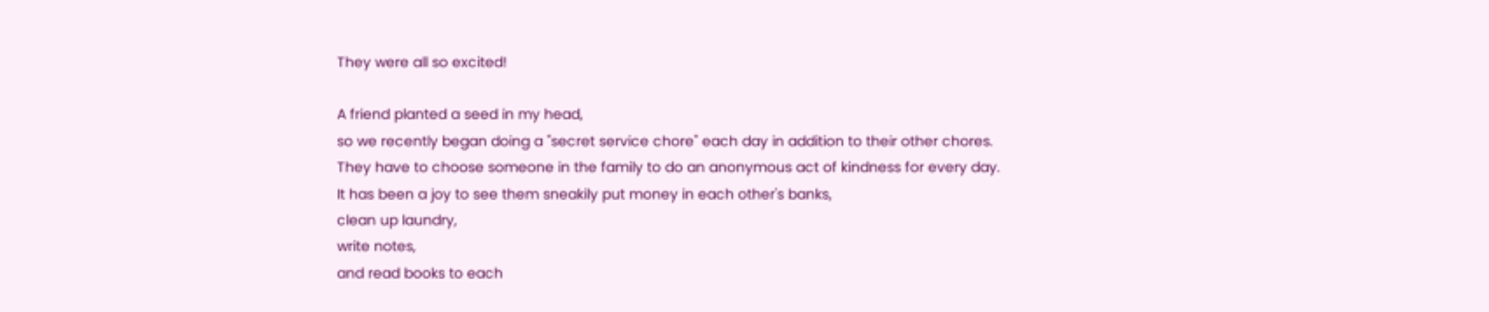They were all so excited!

A friend planted a seed in my head,
so we recently began doing a "secret service chore" each day in addition to their other chores.
They have to choose someone in the family to do an anonymous act of kindness for every day.
It has been a joy to see them sneakily put money in each other's banks,
clean up laundry,
write notes,
and read books to each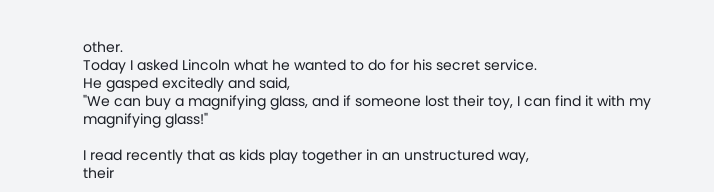other.
Today I asked Lincoln what he wanted to do for his secret service.
He gasped excitedly and said,
"We can buy a magnifying glass, and if someone lost their toy, I can find it with my magnifying glass!"

I read recently that as kids play together in an unstructured way,
their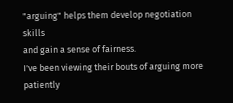"arguing" helps them develop negotiation skills
and gain a sense of fairness.
I've been viewing their bouts of arguing more patiently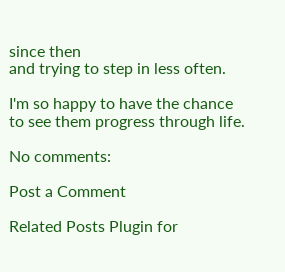since then
and trying to step in less often.

I'm so happy to have the chance to see them progress through life.

No comments:

Post a Comment

Related Posts Plugin for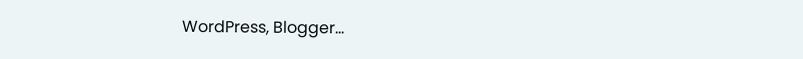WordPress, Blogger...